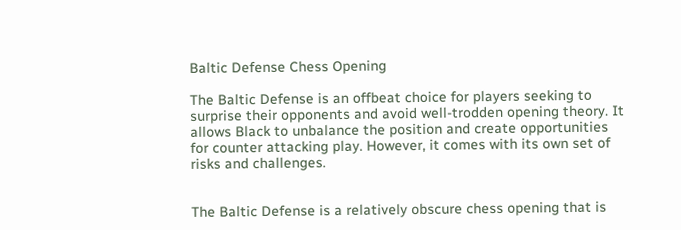Baltic Defense Chess Opening

The Baltic Defense is an offbeat choice for players seeking to surprise their opponents and avoid well-trodden opening theory. It allows Black to unbalance the position and create opportunities for counter attacking play. However, it comes with its own set of risks and challenges.


The Baltic Defense is a relatively obscure chess opening that is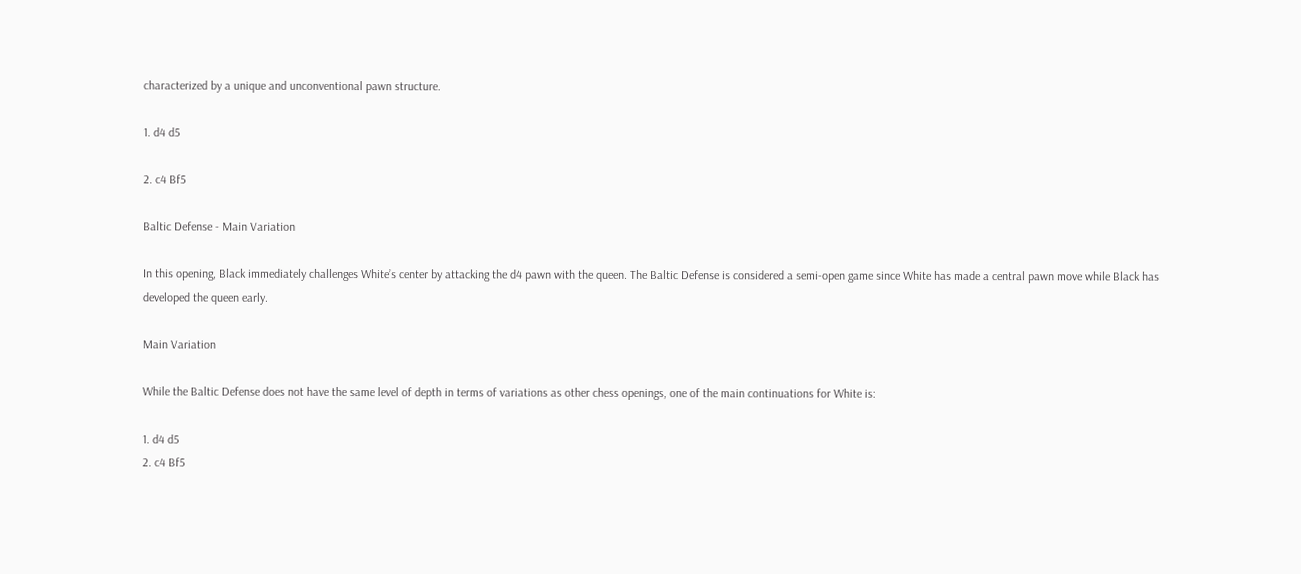characterized by a unique and unconventional pawn structure.

1. d4 d5

2. c4 Bf5

Baltic Defense - Main Variation

In this opening, Black immediately challenges White’s center by attacking the d4 pawn with the queen. The Baltic Defense is considered a semi-open game since White has made a central pawn move while Black has developed the queen early.

Main Variation

While the Baltic Defense does not have the same level of depth in terms of variations as other chess openings, one of the main continuations for White is:

1. d4 d5
2. c4 Bf5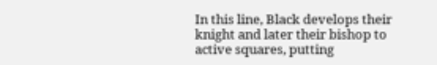In this line, Black develops their knight and later their bishop to active squares, putting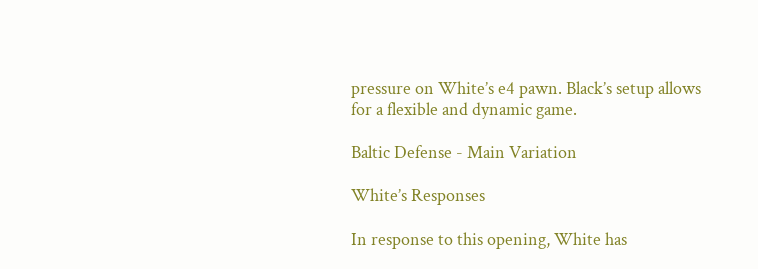pressure on White’s e4 pawn. Black’s setup allows for a flexible and dynamic game.

Baltic Defense - Main Variation

White’s Responses

In response to this opening, White has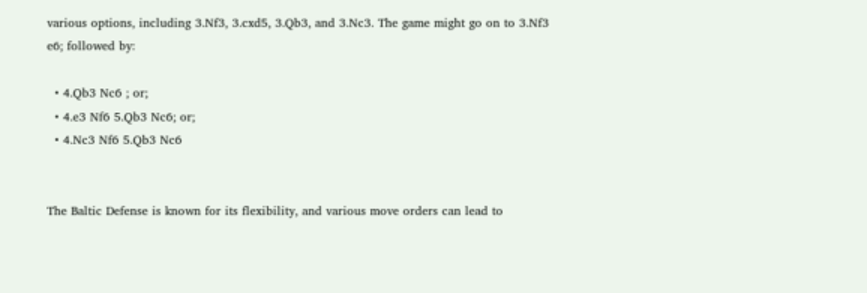various options, including 3.Nf3, 3.cxd5, 3.Qb3, and 3.Nc3. The game might go on to 3.Nf3 e6; followed by:

  • 4.Qb3 Nc6 ; or;
  • 4.e3 Nf6 5.Qb3 Nc6; or;
  • 4.Nc3 Nf6 5.Qb3 Nc6


The Baltic Defense is known for its flexibility, and various move orders can lead to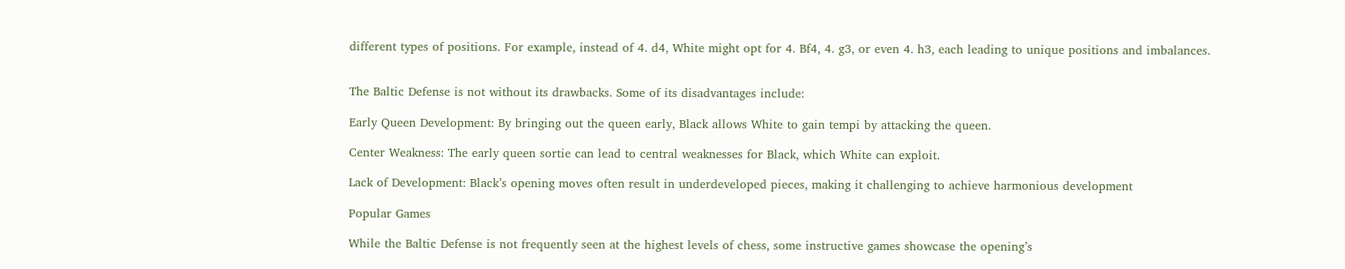different types of positions. For example, instead of 4. d4, White might opt for 4. Bf4, 4. g3, or even 4. h3, each leading to unique positions and imbalances.


The Baltic Defense is not without its drawbacks. Some of its disadvantages include:

Early Queen Development: By bringing out the queen early, Black allows White to gain tempi by attacking the queen.

Center Weakness: The early queen sortie can lead to central weaknesses for Black, which White can exploit.

Lack of Development: Black’s opening moves often result in underdeveloped pieces, making it challenging to achieve harmonious development

Popular Games

While the Baltic Defense is not frequently seen at the highest levels of chess, some instructive games showcase the opening’s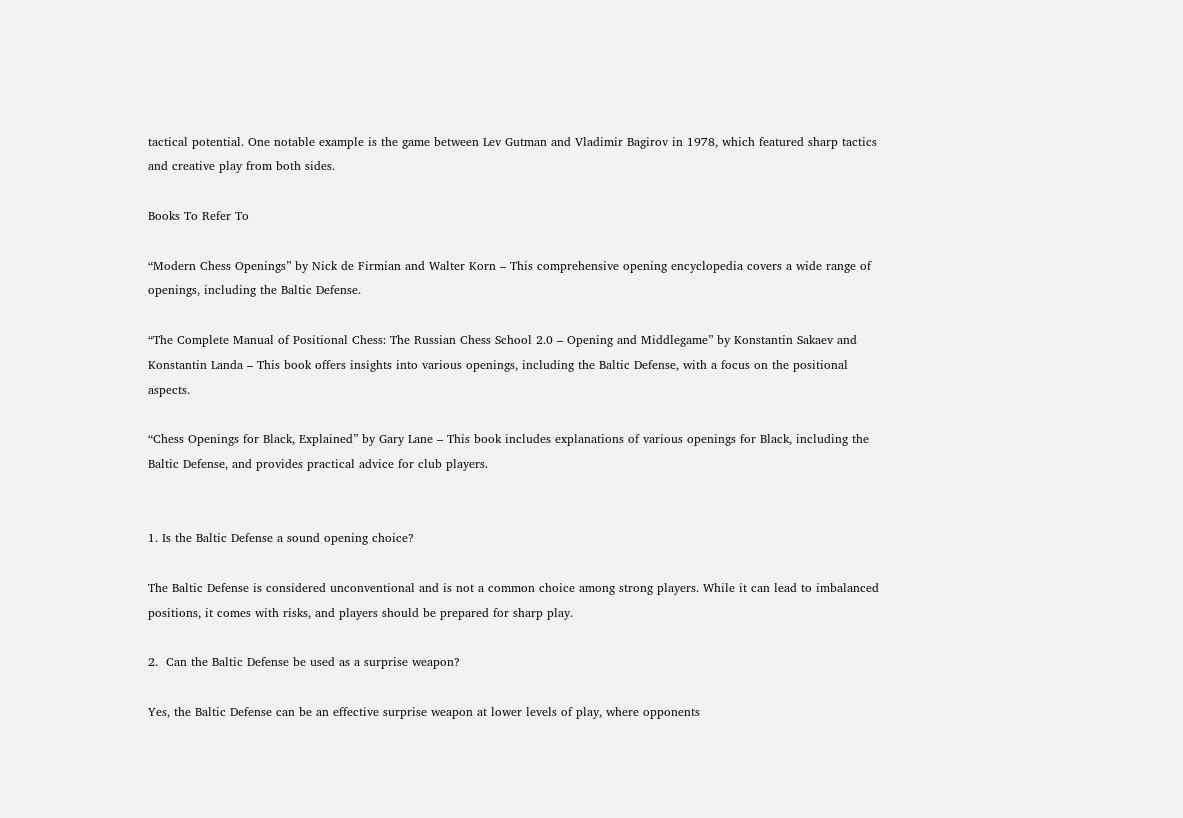tactical potential. One notable example is the game between Lev Gutman and Vladimir Bagirov in 1978, which featured sharp tactics and creative play from both sides.

Books To Refer To

“Modern Chess Openings” by Nick de Firmian and Walter Korn – This comprehensive opening encyclopedia covers a wide range of openings, including the Baltic Defense.

“The Complete Manual of Positional Chess: The Russian Chess School 2.0 – Opening and Middlegame” by Konstantin Sakaev and Konstantin Landa – This book offers insights into various openings, including the Baltic Defense, with a focus on the positional aspects.

“Chess Openings for Black, Explained” by Gary Lane – This book includes explanations of various openings for Black, including the Baltic Defense, and provides practical advice for club players.


1. Is the Baltic Defense a sound opening choice?

The Baltic Defense is considered unconventional and is not a common choice among strong players. While it can lead to imbalanced positions, it comes with risks, and players should be prepared for sharp play.

2.  Can the Baltic Defense be used as a surprise weapon?

Yes, the Baltic Defense can be an effective surprise weapon at lower levels of play, where opponents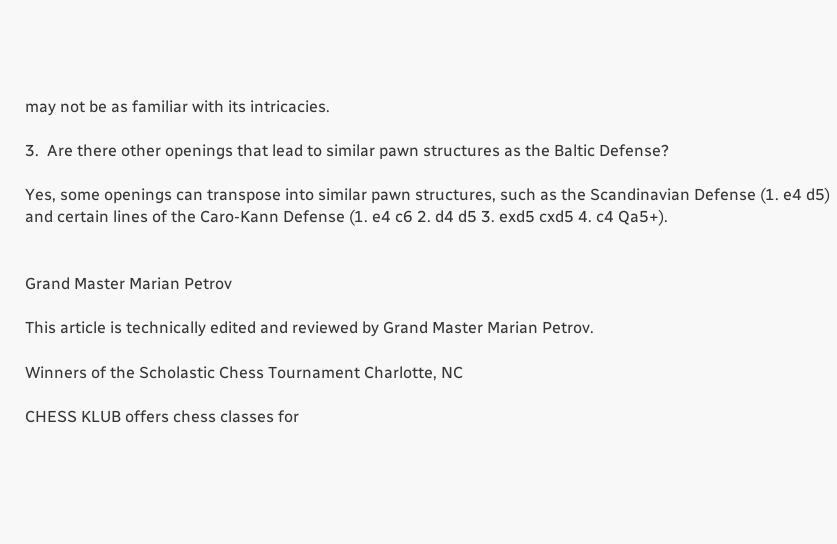may not be as familiar with its intricacies.

3.  Are there other openings that lead to similar pawn structures as the Baltic Defense?

Yes, some openings can transpose into similar pawn structures, such as the Scandinavian Defense (1. e4 d5) and certain lines of the Caro-Kann Defense (1. e4 c6 2. d4 d5 3. exd5 cxd5 4. c4 Qa5+).


Grand Master Marian Petrov

This article is technically edited and reviewed by Grand Master Marian Petrov.

Winners of the Scholastic Chess Tournament Charlotte, NC

CHESS KLUB offers chess classes for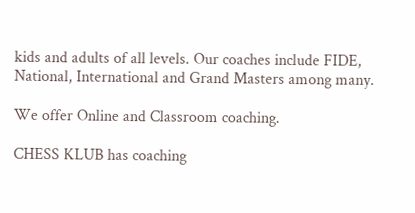kids and adults of all levels. Our coaches include FIDE, National, International and Grand Masters among many.

We offer Online and Classroom coaching.

CHESS KLUB has coaching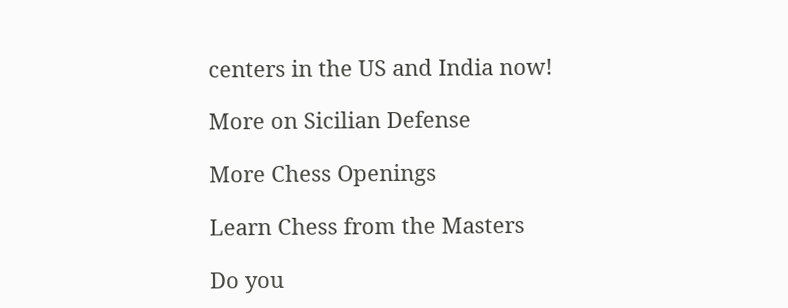centers in the US and India now!

More on Sicilian Defense

More Chess Openings

Learn Chess from the Masters

Do you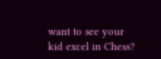want to see your kid excel in Chess?